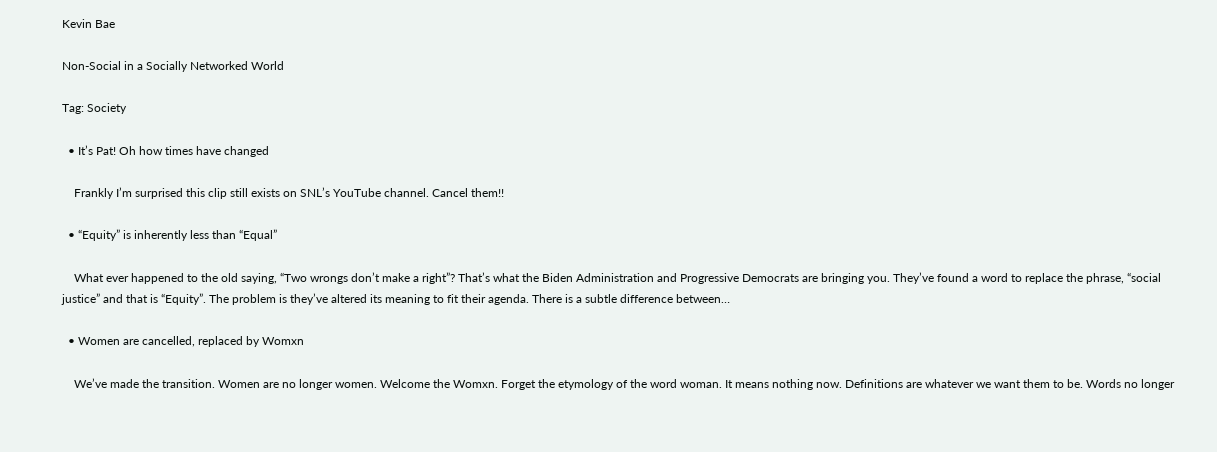Kevin Bae

Non-Social in a Socially Networked World

Tag: Society

  • It’s Pat! Oh how times have changed

    Frankly I’m surprised this clip still exists on SNL’s YouTube channel. Cancel them!!

  • “Equity” is inherently less than “Equal”

    What ever happened to the old saying, “Two wrongs don’t make a right”? That’s what the Biden Administration and Progressive Democrats are bringing you. They’ve found a word to replace the phrase, “social justice” and that is “Equity”. The problem is they’ve altered its meaning to fit their agenda. There is a subtle difference between…

  • Women are cancelled, replaced by Womxn

    We’ve made the transition. Women are no longer women. Welcome the Womxn. Forget the etymology of the word woman. It means nothing now. Definitions are whatever we want them to be. Words no longer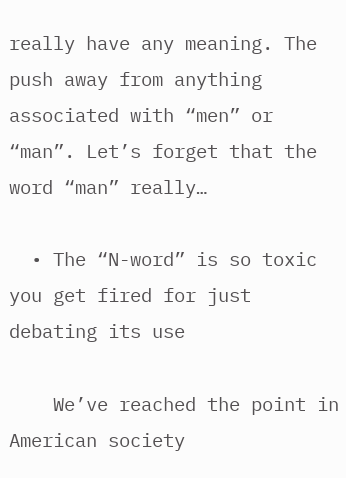really have any meaning. The push away from anything associated with “men” or “man”. Let’s forget that the word “man” really…

  • The “N-word” is so toxic you get fired for just debating its use

    We’ve reached the point in American society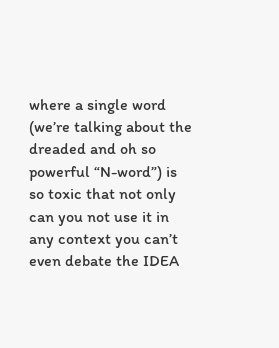where a single word (we’re talking about the dreaded and oh so powerful “N-word”) is so toxic that not only can you not use it in any context you can’t even debate the IDEA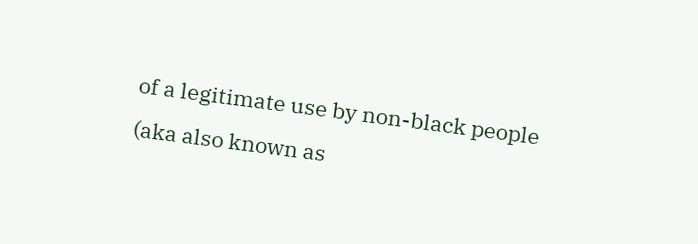of a legitimate use by non-black people (aka also known as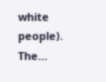white people). The…